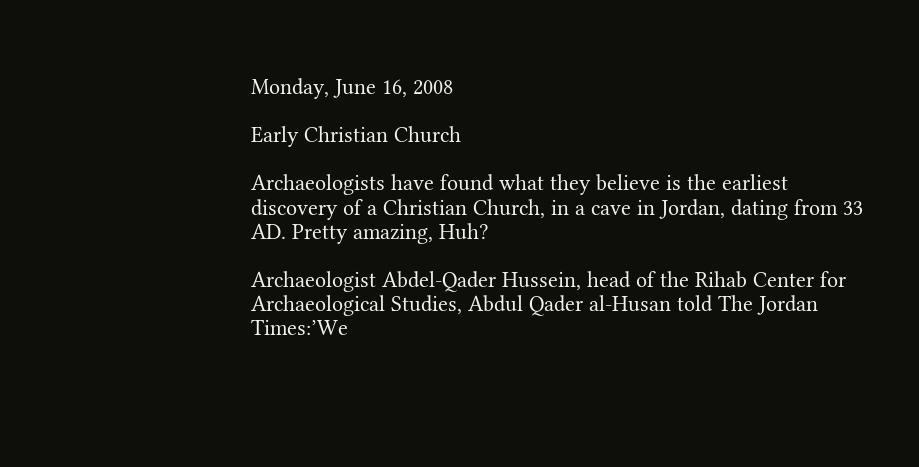Monday, June 16, 2008

Early Christian Church

Archaeologists have found what they believe is the earliest discovery of a Christian Church, in a cave in Jordan, dating from 33 AD. Pretty amazing, Huh?

Archaeologist Abdel-Qader Hussein, head of the Rihab Center for Archaeological Studies, Abdul Qader al-Husan told The Jordan Times:’We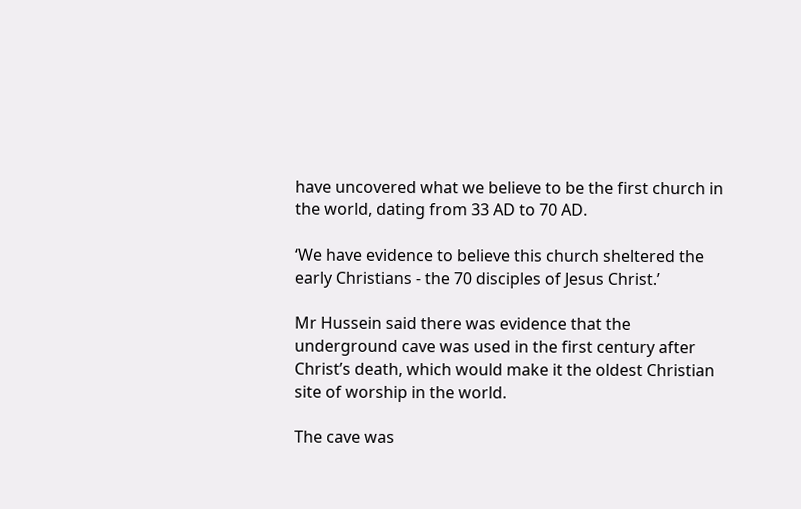have uncovered what we believe to be the first church in the world, dating from 33 AD to 70 AD.

‘We have evidence to believe this church sheltered the early Christians - the 70 disciples of Jesus Christ.’

Mr Hussein said there was evidence that the underground cave was used in the first century after Christ’s death, which would make it the oldest Christian site of worship in the world.

The cave was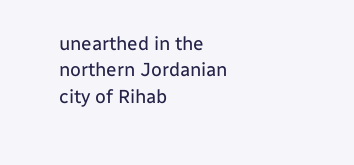unearthed in the northern Jordanian city of Rihab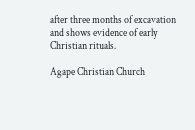after three months of excavation and shows evidence of early Christian rituals.

Agape Christian Church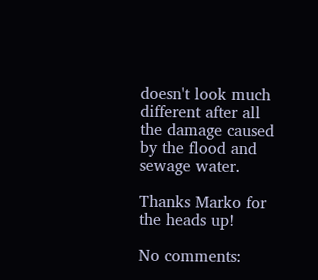doesn't look much different after all the damage caused by the flood and sewage water.

Thanks Marko for the heads up!

No comments: